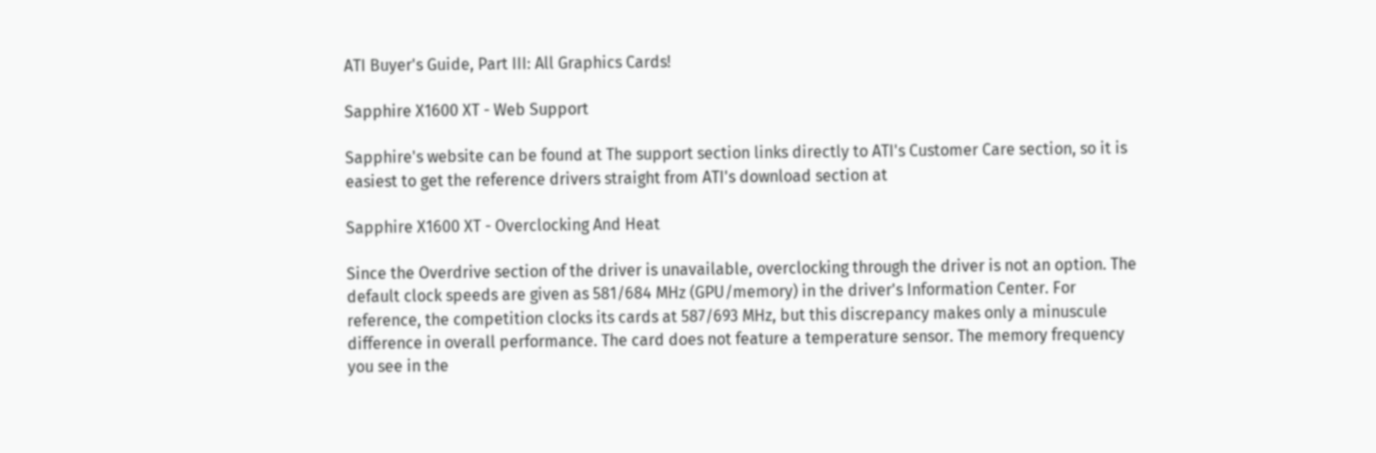ATI Buyer's Guide, Part III: All Graphics Cards!

Sapphire X1600 XT - Web Support

Sapphire's website can be found at The support section links directly to ATI's Customer Care section, so it is easiest to get the reference drivers straight from ATI's download section at

Sapphire X1600 XT - Overclocking And Heat

Since the Overdrive section of the driver is unavailable, overclocking through the driver is not an option. The default clock speeds are given as 581/684 MHz (GPU/memory) in the driver's Information Center. For reference, the competition clocks its cards at 587/693 MHz, but this discrepancy makes only a minuscule difference in overall performance. The card does not feature a temperature sensor. The memory frequency you see in the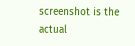screenshot is the actual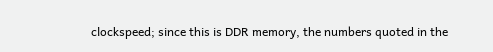clockspeed; since this is DDR memory, the numbers quoted in the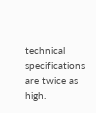technical specifications are twice as high.